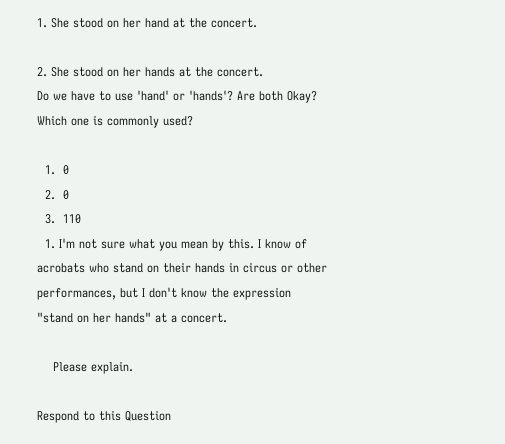1. She stood on her hand at the concert.

2. She stood on her hands at the concert.
Do we have to use 'hand' or 'hands'? Are both Okay? Which one is commonly used?

  1.  0
  2.  0
  3.  110
  1. I'm not sure what you mean by this. I know of acrobats who stand on their hands in circus or other performances, but I don't know the expression "stand on her hands" at a concert.

    Please explain.

Respond to this Question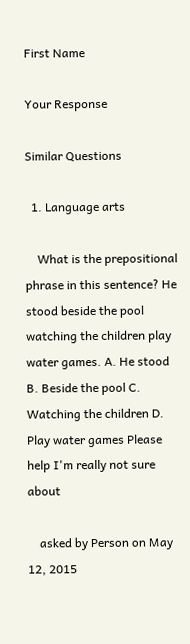First Name

Your Response

Similar Questions

  1. Language arts

    What is the prepositional phrase in this sentence? He stood beside the pool watching the children play water games. A. He stood B. Beside the pool C. Watching the children D. Play water games Please help I'm really not sure about

    asked by Person on May 12, 2015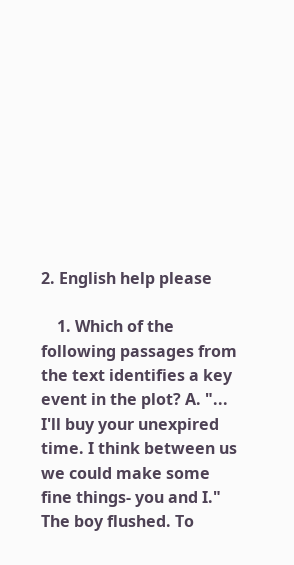2. English help please

    1. Which of the following passages from the text identifies a key event in the plot? A. "... I'll buy your unexpired time. I think between us we could make some fine things- you and I." The boy flushed. To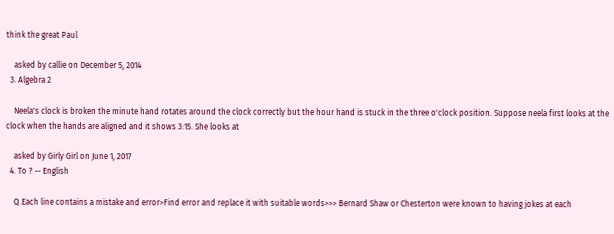think the great Paul

    asked by callie on December 5, 2014
  3. Algebra 2

    Neela's clock is broken the minute hand rotates around the clock correctly but the hour hand is stuck in the three o'clock position. Suppose neela first looks at the clock when the hands are aligned and it shows 3:15. She looks at

    asked by Girly Girl on June 1, 2017
  4. To ? -- English

    Q.Each line contains a mistake and error>Find error and replace it with suitable words>>> Bernard Shaw or Chesterton were known to having jokes at each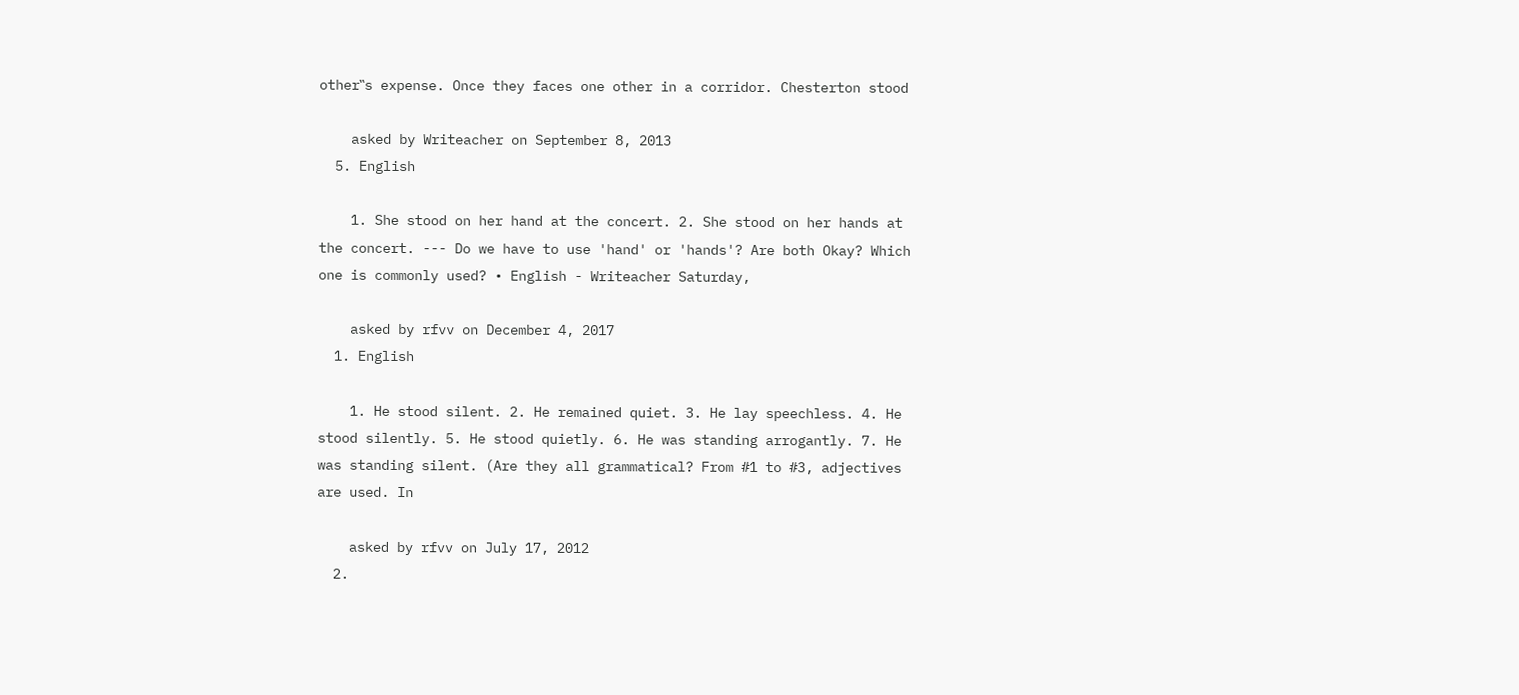other‟s expense. Once they faces one other in a corridor. Chesterton stood

    asked by Writeacher on September 8, 2013
  5. English

    1. She stood on her hand at the concert. 2. She stood on her hands at the concert. --- Do we have to use 'hand' or 'hands'? Are both Okay? Which one is commonly used? • English - Writeacher Saturday,

    asked by rfvv on December 4, 2017
  1. English

    1. He stood silent. 2. He remained quiet. 3. He lay speechless. 4. He stood silently. 5. He stood quietly. 6. He was standing arrogantly. 7. He was standing silent. (Are they all grammatical? From #1 to #3, adjectives are used. In

    asked by rfvv on July 17, 2012
  2.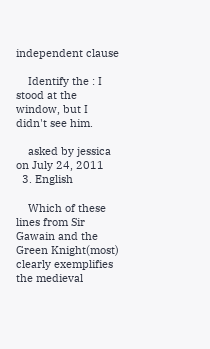independent clause

    Identify the : I stood at the window, but I didn't see him.

    asked by jessica on July 24, 2011
  3. English

    Which of these lines from Sir Gawain and the Green Knight(most) clearly exemplifies the medieval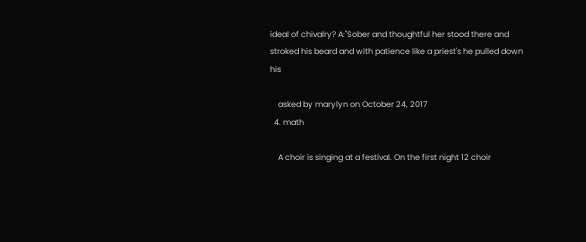ideal of chivalry? A:"Sober and thoughtful her stood there and stroked his beard and with patience like a priest's he pulled down his

    asked by marylyn on October 24, 2017
  4. math

    A choir is singing at a festival. On the first night 12 choir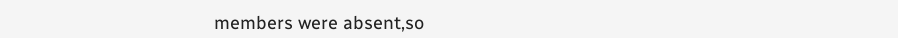members were absent,so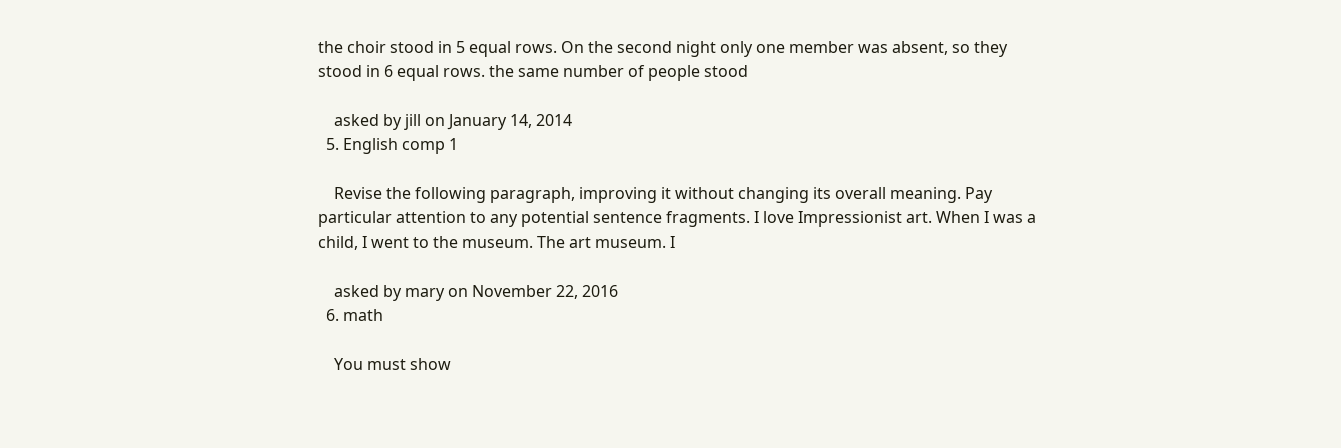the choir stood in 5 equal rows. On the second night only one member was absent, so they stood in 6 equal rows. the same number of people stood

    asked by jill on January 14, 2014
  5. English comp 1

    Revise the following paragraph, improving it without changing its overall meaning. Pay particular attention to any potential sentence fragments. I love Impressionist art. When I was a child, I went to the museum. The art museum. I

    asked by mary on November 22, 2016
  6. math

    You must show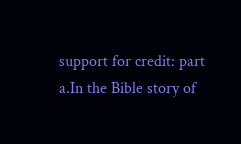support for credit: part a.In the Bible story of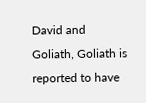David and Goliath, Goliath is reported to have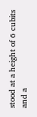stood at a height of 6 cubits and a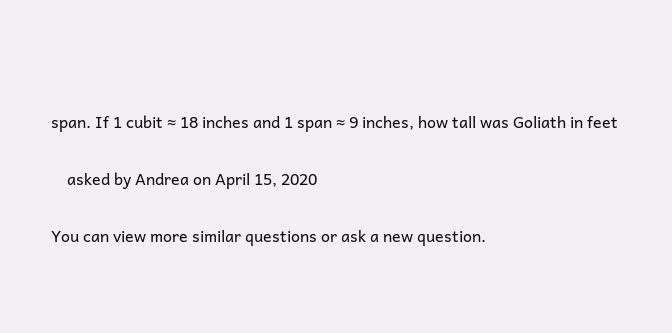span. If 1 cubit ≈ 18 inches and 1 span ≈ 9 inches, how tall was Goliath in feet

    asked by Andrea on April 15, 2020

You can view more similar questions or ask a new question.